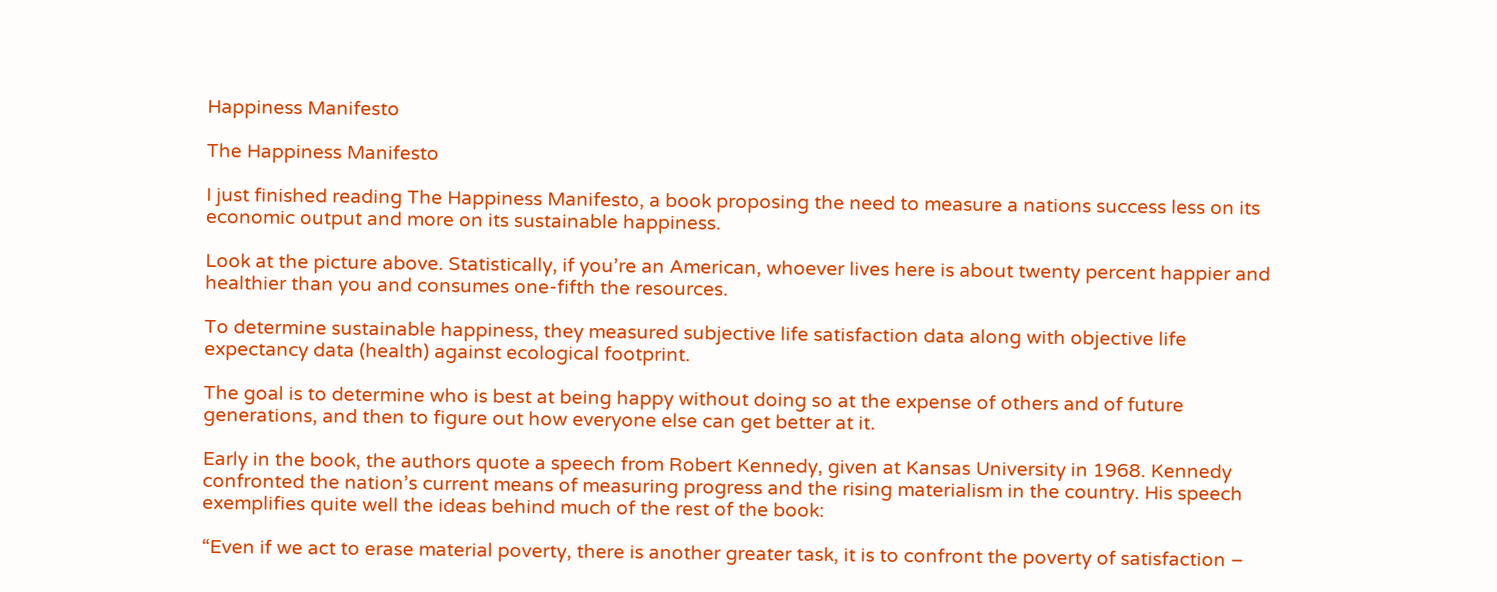Happiness Manifesto

The Happiness Manifesto

I just finished reading The Happiness Manifesto, a book proposing the need to measure a nations success less on its economic output and more on its sustainable happiness.

Look at the picture above. Statistically, if you’re an American, whoever lives here is about twenty percent happier and healthier than you and consumes one-fifth the resources.

To determine sustainable happiness, they measured subjective life satisfaction data along with objective life expectancy data (health) against ecological footprint.

The goal is to determine who is best at being happy without doing so at the expense of others and of future generations, and then to figure out how everyone else can get better at it.

Early in the book, the authors quote a speech from Robert Kennedy, given at Kansas University in 1968. Kennedy confronted the nation’s current means of measuring progress and the rising materialism in the country. His speech exemplifies quite well the ideas behind much of the rest of the book:

“Even if we act to erase material poverty, there is another greater task, it is to confront the poverty of satisfaction –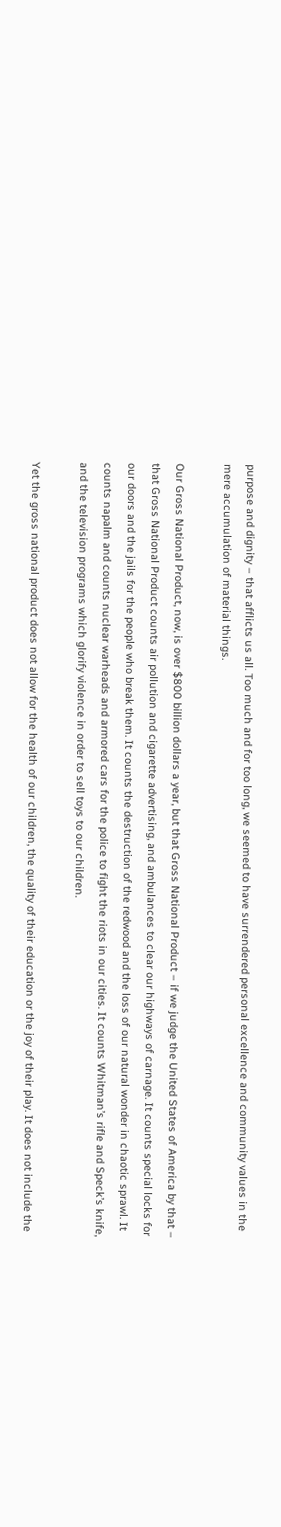purpose and dignity – that afflicts us all. Too much and for too long, we seemed to have surrendered personal excellence and community values in the mere accumulation of material things.

Our Gross National Product, now, is over $800 billion dollars a year, but that Gross National Product – if we judge the United States of America by that – that Gross National Product counts air pollution and cigarette advertising, and ambulances to clear our highways of carnage. It counts special locks for our doors and the jails for the people who break them. It counts the destruction of the redwood and the loss of our natural wonder in chaotic sprawl. It counts napalm and counts nuclear warheads and armored cars for the police to fight the riots in our cities. It counts Whitman’s rifle and Speck’s knife, and the television programs which glorify violence in order to sell toys to our children.

Yet the gross national product does not allow for the health of our children, the quality of their education or the joy of their play. It does not include the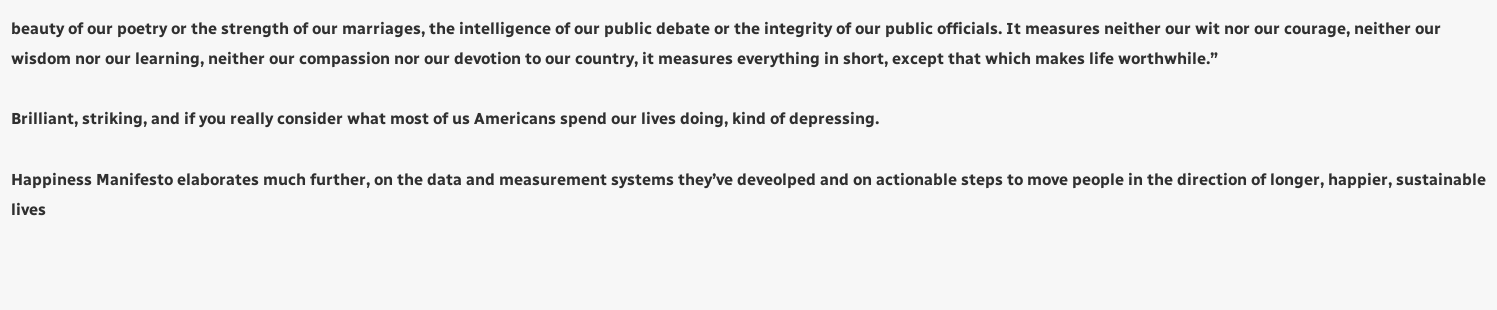beauty of our poetry or the strength of our marriages, the intelligence of our public debate or the integrity of our public officials. It measures neither our wit nor our courage, neither our wisdom nor our learning, neither our compassion nor our devotion to our country, it measures everything in short, except that which makes life worthwhile.”

Brilliant, striking, and if you really consider what most of us Americans spend our lives doing, kind of depressing.

Happiness Manifesto elaborates much further, on the data and measurement systems they’ve deveolped and on actionable steps to move people in the direction of longer, happier, sustainable lives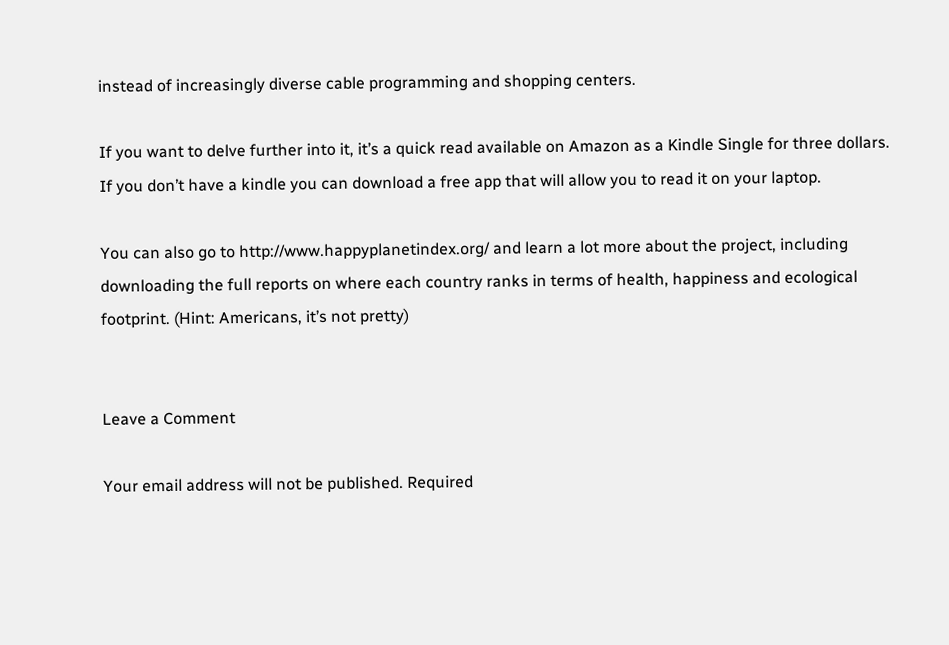instead of increasingly diverse cable programming and shopping centers.

If you want to delve further into it, it’s a quick read available on Amazon as a Kindle Single for three dollars. If you don’t have a kindle you can download a free app that will allow you to read it on your laptop.

You can also go to http://www.happyplanetindex.org/ and learn a lot more about the project, including downloading the full reports on where each country ranks in terms of health, happiness and ecological footprint. (Hint: Americans, it’s not pretty)


Leave a Comment

Your email address will not be published. Required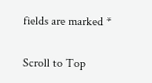fields are marked *

Scroll to Top